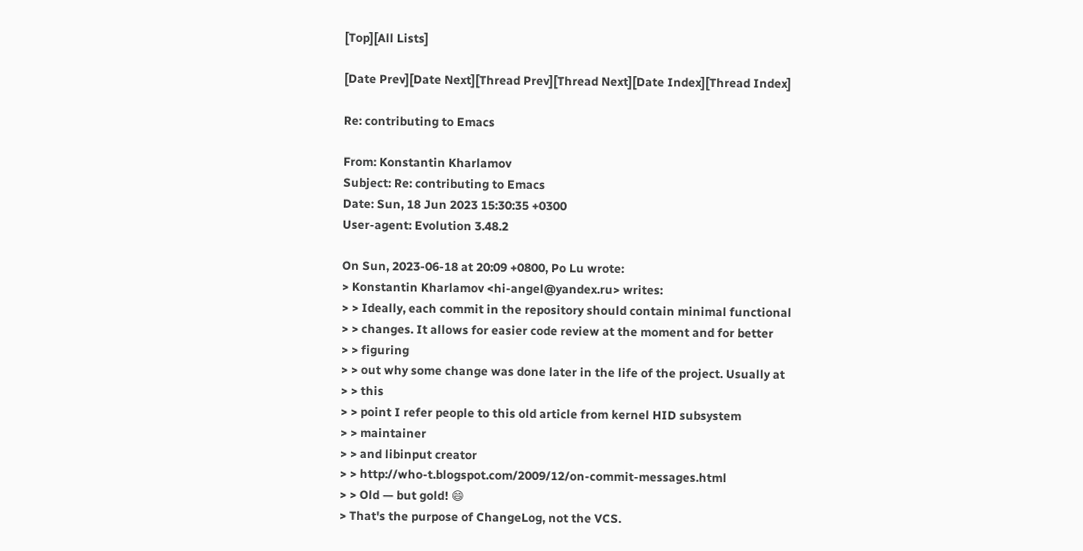[Top][All Lists]

[Date Prev][Date Next][Thread Prev][Thread Next][Date Index][Thread Index]

Re: contributing to Emacs

From: Konstantin Kharlamov
Subject: Re: contributing to Emacs
Date: Sun, 18 Jun 2023 15:30:35 +0300
User-agent: Evolution 3.48.2

On Sun, 2023-06-18 at 20:09 +0800, Po Lu wrote:
> Konstantin Kharlamov <hi-angel@yandex.ru> writes:
> > Ideally, each commit in the repository should contain minimal functional
> > changes. It allows for easier code review at the moment and for better
> > figuring
> > out why some change was done later in the life of the project. Usually at
> > this
> > point I refer people to this old article from kernel HID subsystem
> > maintainer
> > and libinput creator
> > http://who-t.blogspot.com/2009/12/on-commit-messages.html
> > Old — but gold! 😄
> That's the purpose of ChangeLog, not the VCS.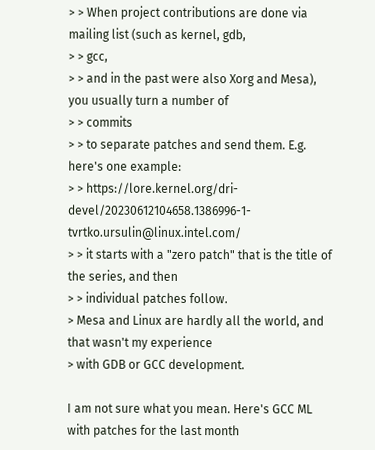> > When project contributions are done via mailing list (such as kernel, gdb,
> > gcc,
> > and in the past were also Xorg and Mesa), you usually turn a number of
> > commits
> > to separate patches and send them. E.g. here's one example:
> > https://lore.kernel.org/dri-devel/20230612104658.1386996-1-tvrtko.ursulin@linux.intel.com/
> > it starts with a "zero patch" that is the title of the series, and then
> > individual patches follow.
> Mesa and Linux are hardly all the world, and that wasn't my experience
> with GDB or GCC development.

I am not sure what you mean. Here's GCC ML with patches for the last month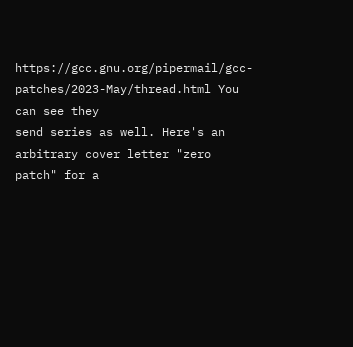https://gcc.gnu.org/pipermail/gcc-patches/2023-May/thread.html You can see they
send series as well. Here's an arbitrary cover letter "zero patch" for a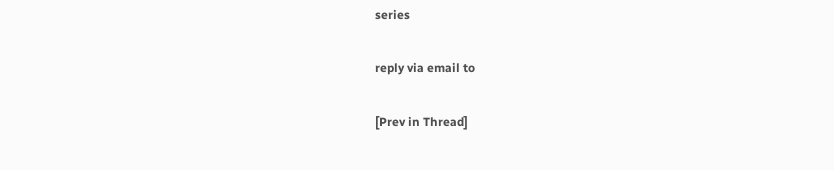series

reply via email to

[Prev in Thread]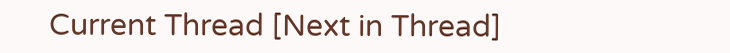Current Thread [Next in Thread]